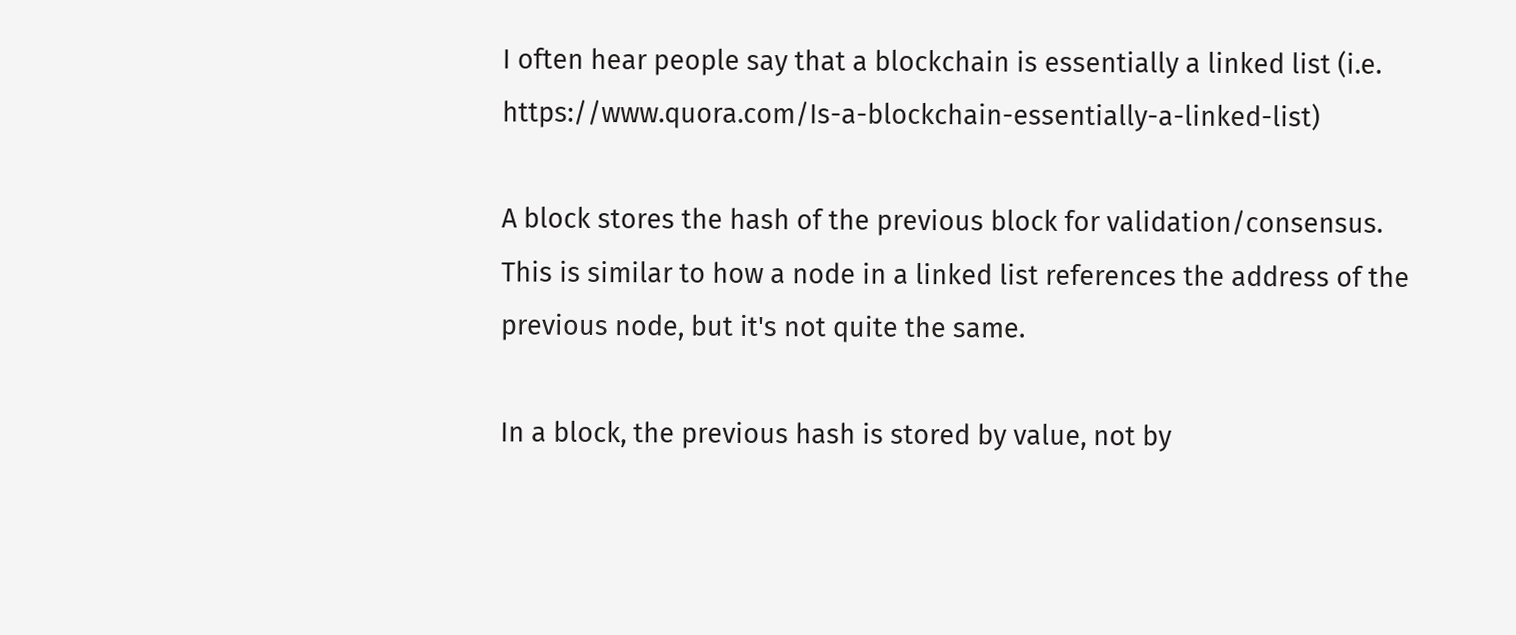I often hear people say that a blockchain is essentially a linked list (i.e. https://www.quora.com/Is-a-blockchain-essentially-a-linked-list)

A block stores the hash of the previous block for validation/consensus. This is similar to how a node in a linked list references the address of the previous node, but it's not quite the same.

In a block, the previous hash is stored by value, not by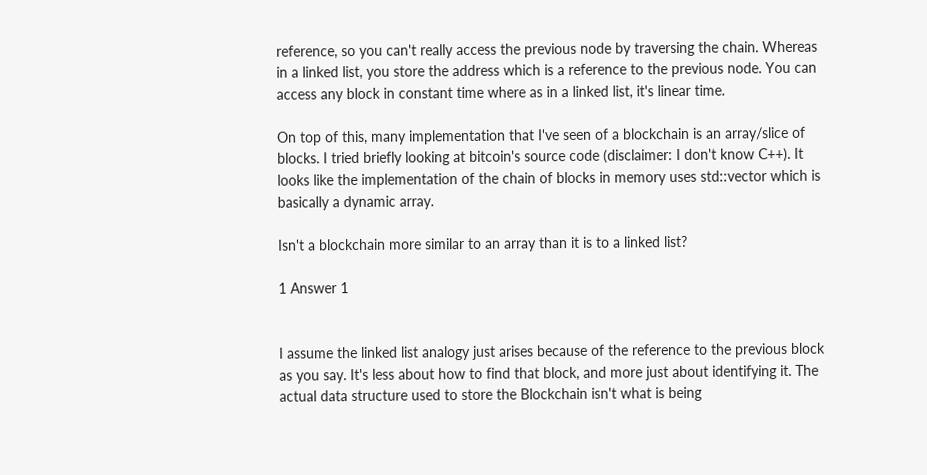reference, so you can't really access the previous node by traversing the chain. Whereas in a linked list, you store the address which is a reference to the previous node. You can access any block in constant time where as in a linked list, it's linear time.

On top of this, many implementation that I've seen of a blockchain is an array/slice of blocks. I tried briefly looking at bitcoin's source code (disclaimer: I don't know C++). It looks like the implementation of the chain of blocks in memory uses std::vector which is basically a dynamic array.

Isn't a blockchain more similar to an array than it is to a linked list?

1 Answer 1


I assume the linked list analogy just arises because of the reference to the previous block as you say. It's less about how to find that block, and more just about identifying it. The actual data structure used to store the Blockchain isn't what is being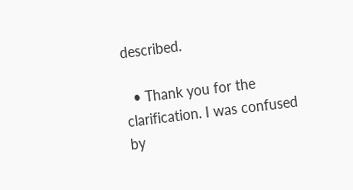described.

  • Thank you for the clarification. I was confused by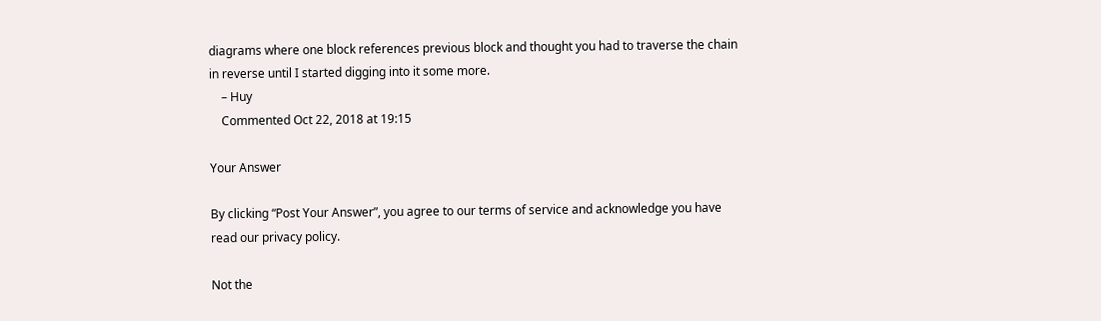diagrams where one block references previous block and thought you had to traverse the chain in reverse until I started digging into it some more.
    – Huy
    Commented Oct 22, 2018 at 19:15

Your Answer

By clicking “Post Your Answer”, you agree to our terms of service and acknowledge you have read our privacy policy.

Not the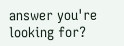answer you're looking for?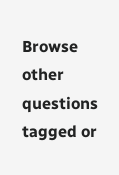Browse other questions tagged or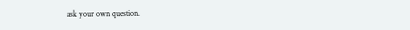ask your own question.